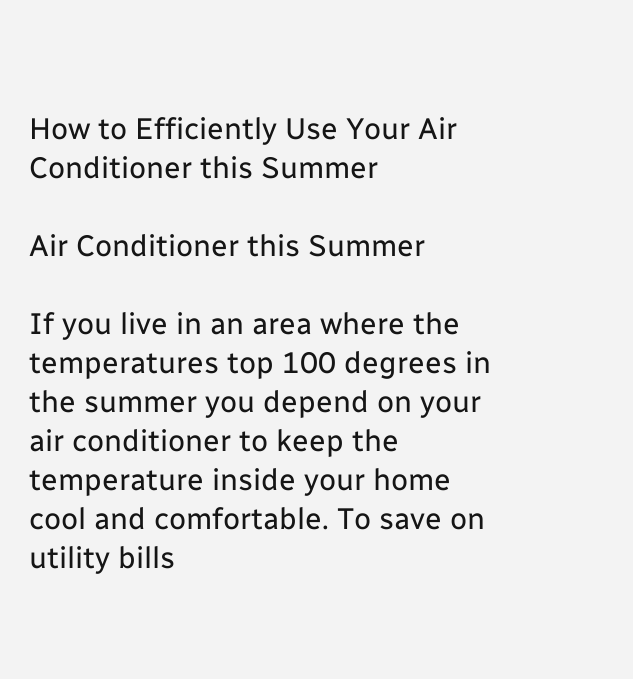How to Efficiently Use Your Air Conditioner this Summer

Air Conditioner this Summer

If you live in an area where the temperatures top 100 degrees in the summer you depend on your air conditioner to keep the temperature inside your home cool and comfortable. To save on utility bills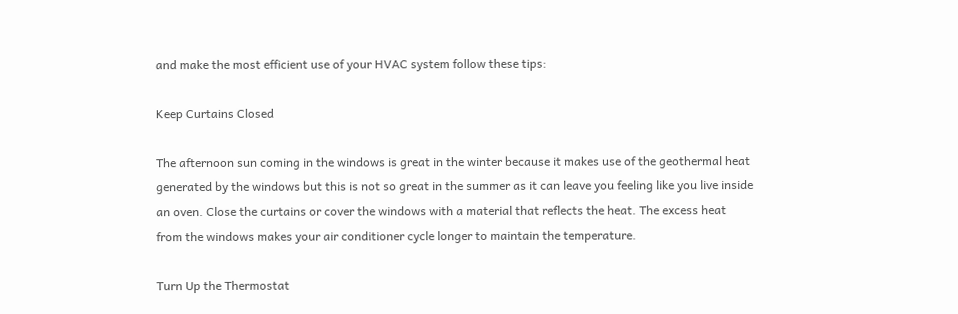and make the most efficient use of your HVAC system follow these tips:

Keep Curtains Closed

The afternoon sun coming in the windows is great in the winter because it makes use of the geothermal heat generated by the windows but this is not so great in the summer as it can leave you feeling like you live inside an oven. Close the curtains or cover the windows with a material that reflects the heat. The excess heat from the windows makes your air conditioner cycle longer to maintain the temperature.

Turn Up the Thermostat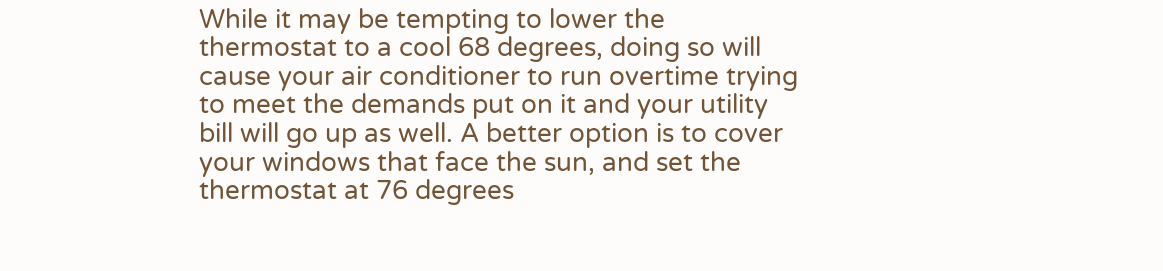While it may be tempting to lower the thermostat to a cool 68 degrees, doing so will cause your air conditioner to run overtime trying to meet the demands put on it and your utility bill will go up as well. A better option is to cover your windows that face the sun, and set the thermostat at 76 degrees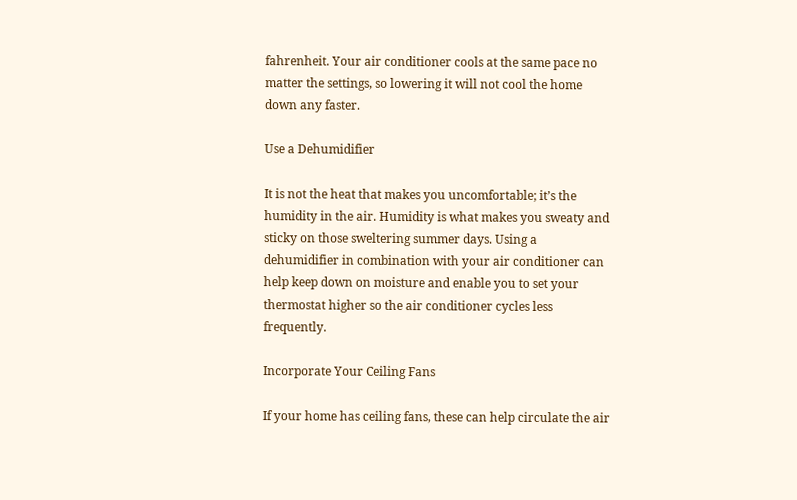fahrenheit. Your air conditioner cools at the same pace no matter the settings, so lowering it will not cool the home down any faster.

Use a Dehumidifier

It is not the heat that makes you uncomfortable; it’s the humidity in the air. Humidity is what makes you sweaty and sticky on those sweltering summer days. Using a dehumidifier in combination with your air conditioner can help keep down on moisture and enable you to set your thermostat higher so the air conditioner cycles less frequently.

Incorporate Your Ceiling Fans

If your home has ceiling fans, these can help circulate the air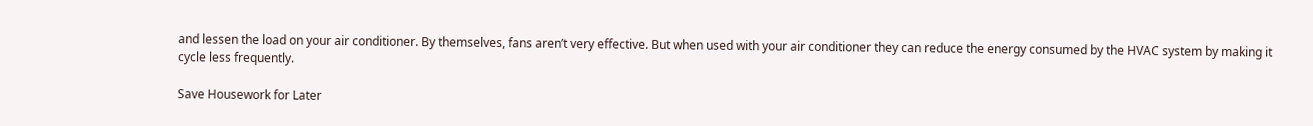and lessen the load on your air conditioner. By themselves, fans aren’t very effective. But when used with your air conditioner they can reduce the energy consumed by the HVAC system by making it cycle less frequently.

Save Housework for Later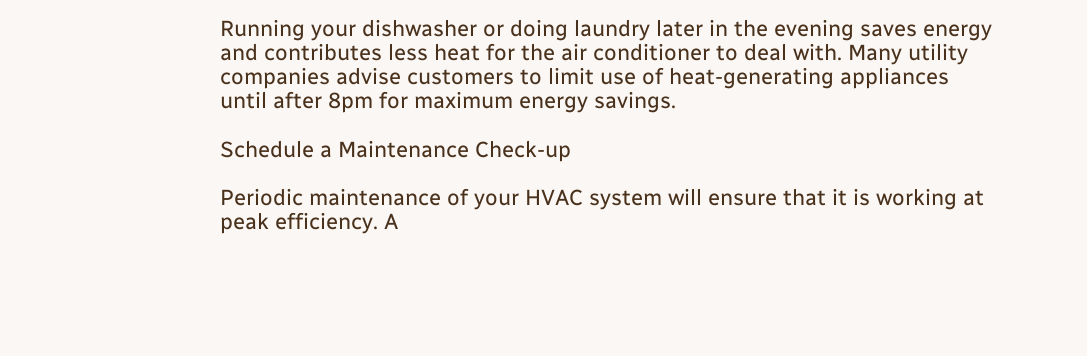Running your dishwasher or doing laundry later in the evening saves energy and contributes less heat for the air conditioner to deal with. Many utility companies advise customers to limit use of heat-generating appliances until after 8pm for maximum energy savings.

Schedule a Maintenance Check-up

Periodic maintenance of your HVAC system will ensure that it is working at peak efficiency. A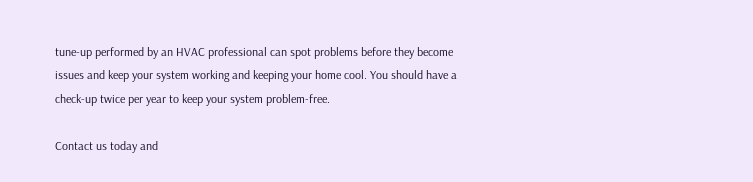tune-up performed by an HVAC professional can spot problems before they become issues and keep your system working and keeping your home cool. You should have a check-up twice per year to keep your system problem-free.

Contact us today and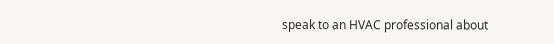speak to an HVAC professional about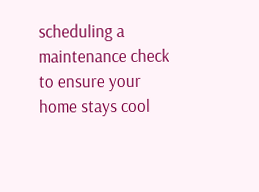scheduling a maintenance check to ensure your home stays cool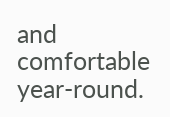and comfortable year-round.